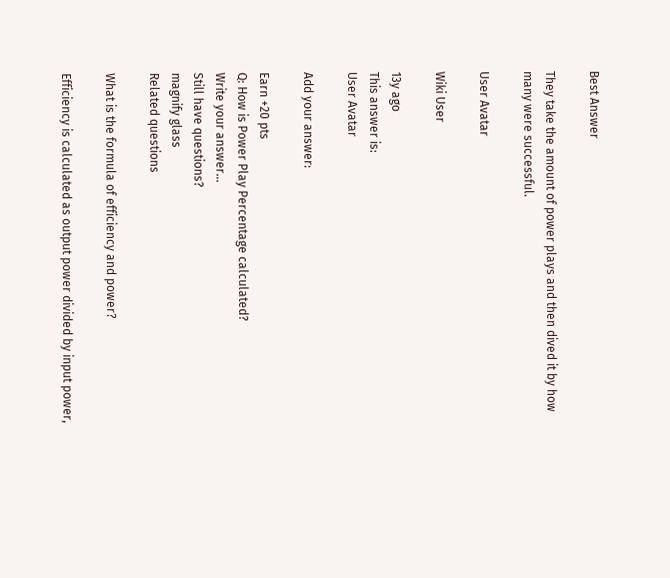Best Answer

They take the amount of power plays and then dived it by how many were successful.

User Avatar

Wiki User

13y ago
This answer is:
User Avatar

Add your answer:

Earn +20 pts
Q: How is Power Play Percentage calculated?
Write your answer...
Still have questions?
magnify glass
Related questions

What is the formula of efficiency and power?

Efficiency is calculated as output power divided by input power,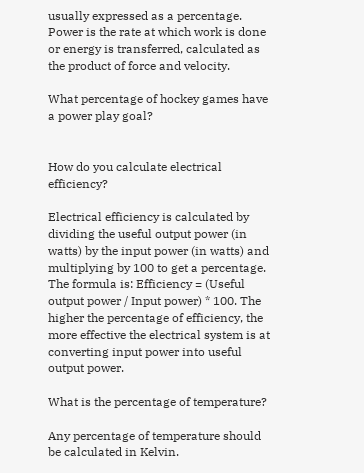usually expressed as a percentage. Power is the rate at which work is done or energy is transferred, calculated as the product of force and velocity.

What percentage of hockey games have a power play goal?


How do you calculate electrical efficiency?

Electrical efficiency is calculated by dividing the useful output power (in watts) by the input power (in watts) and multiplying by 100 to get a percentage. The formula is: Efficiency = (Useful output power / Input power) * 100. The higher the percentage of efficiency, the more effective the electrical system is at converting input power into useful output power.

What is the percentage of temperature?

Any percentage of temperature should be calculated in Kelvin.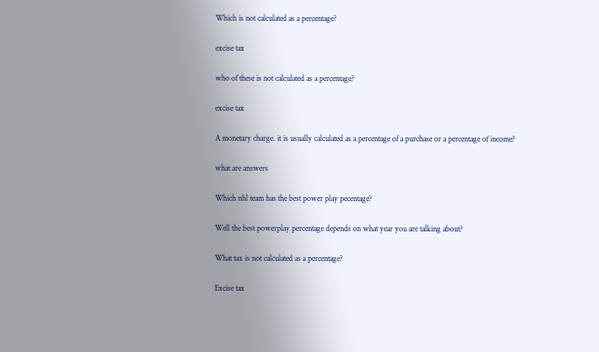Which is not calculated as a percentage?

excise tax

who of these is not calculated as a percentage?

excise tax

A monetary charge. it is usually calculated as a percentage of a purchase or a percentage of income?

what are answers

Which nhl team has the best power play pecentage?

Well the best powerplay percentage depends on what year you are talking about?

What tax is not calculated as a percentage?

Excise tax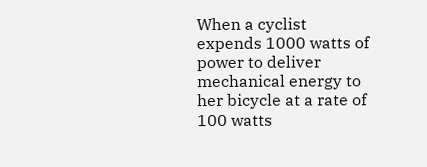When a cyclist expends 1000 watts of power to deliver mechanical energy to her bicycle at a rate of 100 watts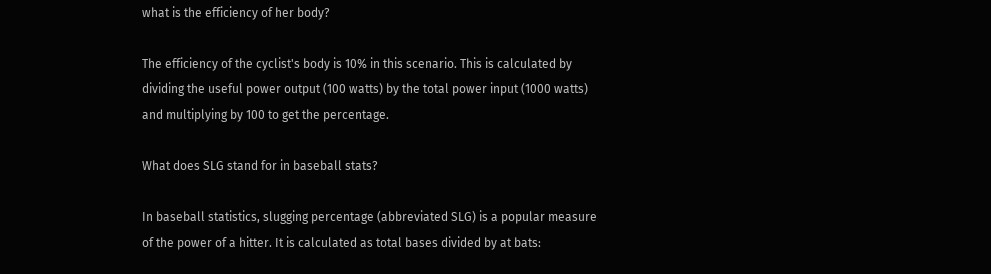what is the efficiency of her body?

The efficiency of the cyclist's body is 10% in this scenario. This is calculated by dividing the useful power output (100 watts) by the total power input (1000 watts) and multiplying by 100 to get the percentage.

What does SLG stand for in baseball stats?

In baseball statistics, slugging percentage (abbreviated SLG) is a popular measure of the power of a hitter. It is calculated as total bases divided by at bats: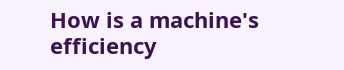How is a machine's efficiency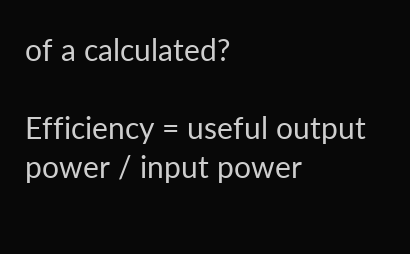of a calculated?

Efficiency = useful output power / input power